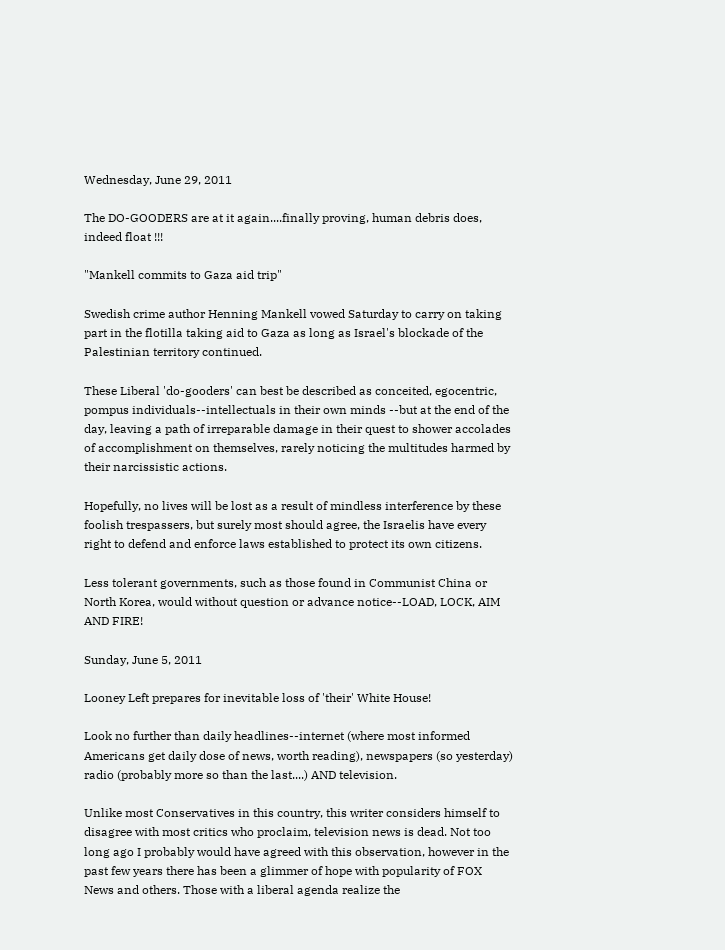Wednesday, June 29, 2011

The DO-GOODERS are at it again....finally proving, human debris does, indeed float !!!

"Mankell commits to Gaza aid trip"

Swedish crime author Henning Mankell vowed Saturday to carry on taking part in the flotilla taking aid to Gaza as long as Israel's blockade of the Palestinian territory continued.

These Liberal 'do-gooders' can best be described as conceited, egocentric, pompus individuals--intellectuals in their own minds --but at the end of the day, leaving a path of irreparable damage in their quest to shower accolades of accomplishment on themselves, rarely noticing the multitudes harmed by their narcissistic actions.

Hopefully, no lives will be lost as a result of mindless interference by these foolish trespassers, but surely most should agree, the Israelis have every right to defend and enforce laws established to protect its own citizens.

Less tolerant governments, such as those found in Communist China or North Korea, would without question or advance notice--LOAD, LOCK, AIM AND FIRE!

Sunday, June 5, 2011

Looney Left prepares for inevitable loss of 'their' White House!

Look no further than daily headlines--internet (where most informed Americans get daily dose of news, worth reading), newspapers (so yesterday) radio (probably more so than the last....) AND television.

Unlike most Conservatives in this country, this writer considers himself to disagree with most critics who proclaim, television news is dead. Not too long ago I probably would have agreed with this observation, however in the past few years there has been a glimmer of hope with popularity of FOX News and others. Those with a liberal agenda realize the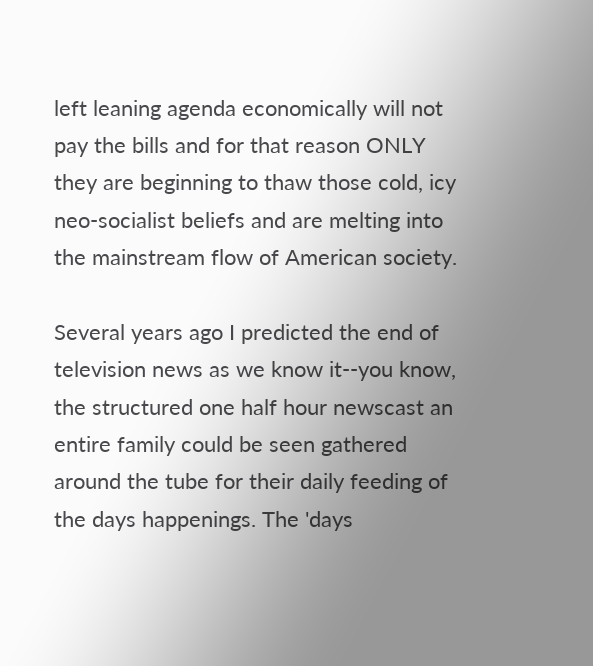left leaning agenda economically will not pay the bills and for that reason ONLY they are beginning to thaw those cold, icy neo-socialist beliefs and are melting into the mainstream flow of American society.

Several years ago I predicted the end of television news as we know it--you know, the structured one half hour newscast an entire family could be seen gathered around the tube for their daily feeding of the days happenings. The 'days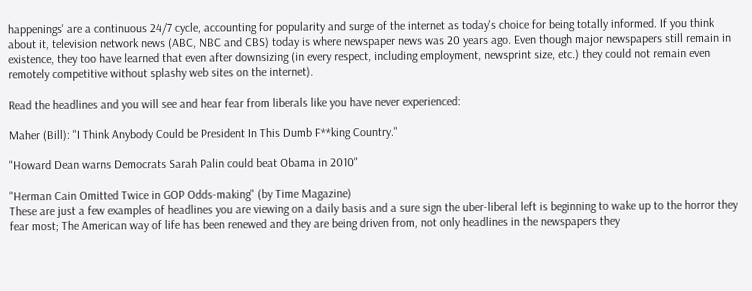happenings' are a continuous 24/7 cycle, accounting for popularity and surge of the internet as today's choice for being totally informed. If you think about it, television network news (ABC, NBC and CBS) today is where newspaper news was 20 years ago. Even though major newspapers still remain in existence, they too have learned that even after downsizing (in every respect, including employment, newsprint size, etc.) they could not remain even remotely competitive without splashy web sites on the internet).

Read the headlines and you will see and hear fear from liberals like you have never experienced:

Maher (Bill): "I Think Anybody Could be President In This Dumb F**king Country."

"Howard Dean warns Democrats Sarah Palin could beat Obama in 2010"

"Herman Cain Omitted Twice in GOP Odds-making" (by Time Magazine)
These are just a few examples of headlines you are viewing on a daily basis and a sure sign the uber-liberal left is beginning to wake up to the horror they fear most; The American way of life has been renewed and they are being driven from, not only headlines in the newspapers they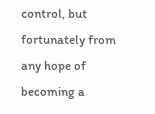control, but fortunately from any hope of becoming a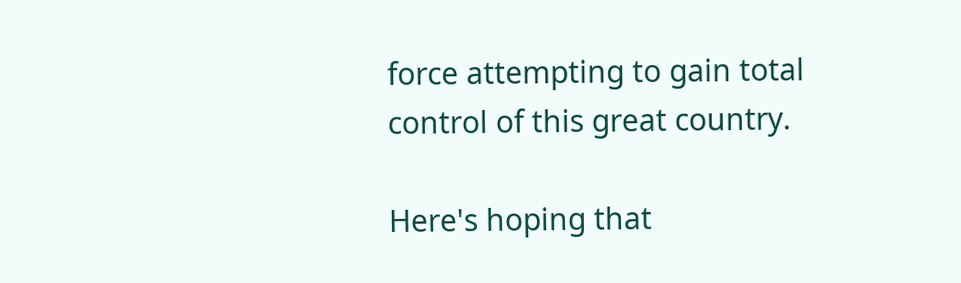force attempting to gain total control of this great country.

Here's hoping that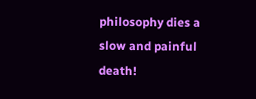philosophy dies a slow and painful death!